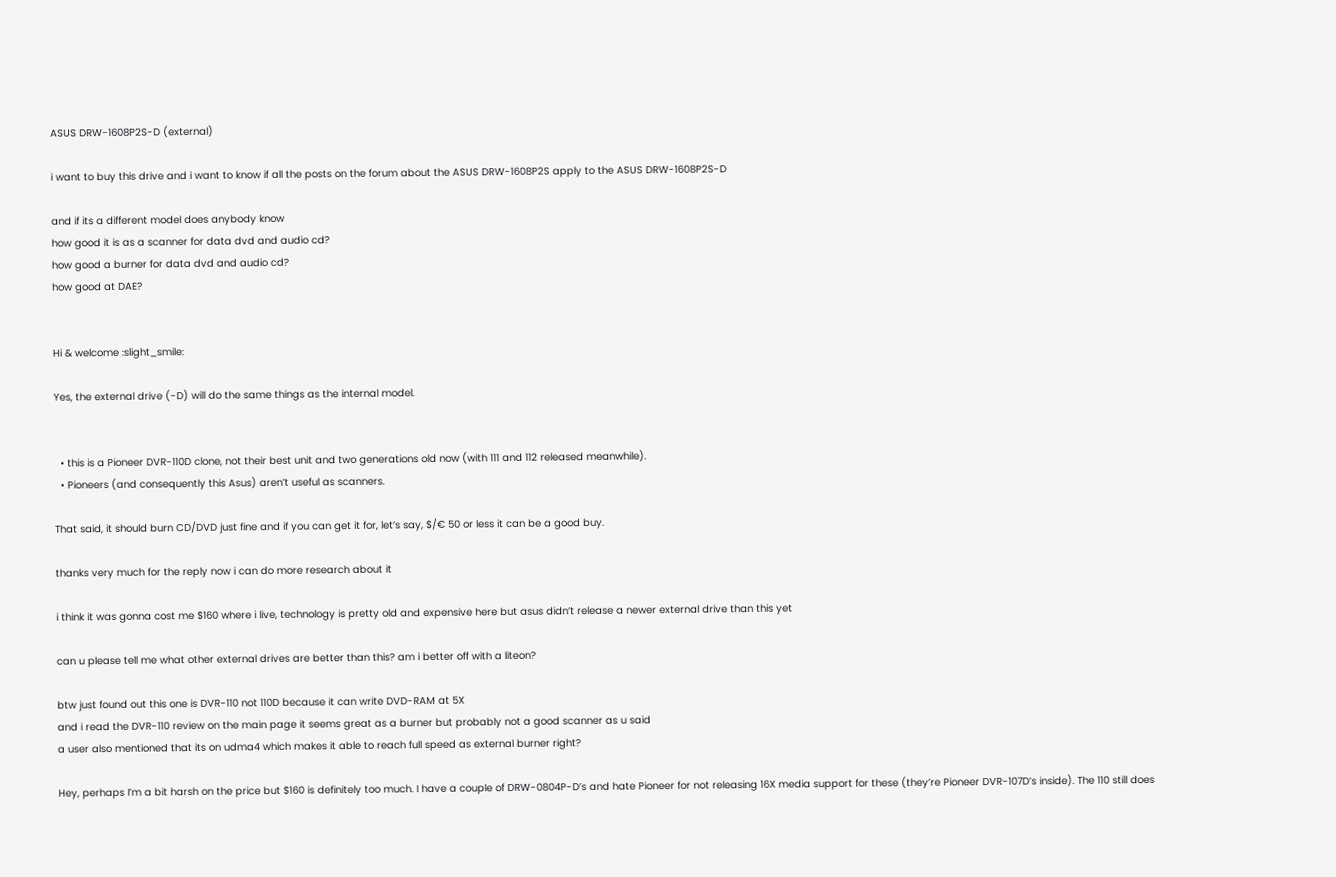ASUS DRW-1608P2S-D (external)

i want to buy this drive and i want to know if all the posts on the forum about the ASUS DRW-1608P2S apply to the ASUS DRW-1608P2S-D

and if its a different model does anybody know
how good it is as a scanner for data dvd and audio cd?
how good a burner for data dvd and audio cd?
how good at DAE?


Hi & welcome :slight_smile:

Yes, the external drive (-D) will do the same things as the internal model.


  • this is a Pioneer DVR-110D clone, not their best unit and two generations old now (with 111 and 112 released meanwhile).
  • Pioneers (and consequently this Asus) aren’t useful as scanners.

That said, it should burn CD/DVD just fine and if you can get it for, let’s say, $/€ 50 or less it can be a good buy.

thanks very much for the reply now i can do more research about it

i think it was gonna cost me $160 where i live, technology is pretty old and expensive here but asus didn’t release a newer external drive than this yet

can u please tell me what other external drives are better than this? am i better off with a liteon?

btw just found out this one is DVR-110 not 110D because it can write DVD-RAM at 5X
and i read the DVR-110 review on the main page it seems great as a burner but probably not a good scanner as u said
a user also mentioned that its on udma4 which makes it able to reach full speed as external burner right?

Hey, perhaps I’m a bit harsh on the price but $160 is definitely too much. I have a couple of DRW-0804P-D’s and hate Pioneer for not releasing 16X media support for these (they’re Pioneer DVR-107D’s inside). The 110 still does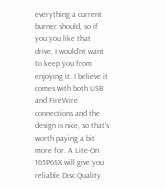everything a current burner should, so if you you like that drive, I would’nt want to keep you from enjoying it. I believe it comes with both USB and FireWire connections and the design is nice, so that’s worth paying a bit more for. A Lite-On 165P6SX will give you reliable Disc Quality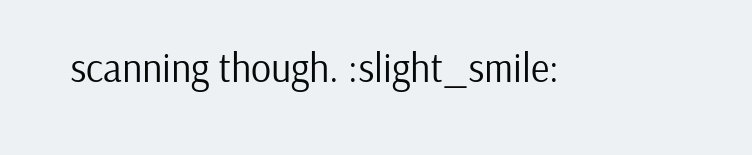scanning though. :slight_smile: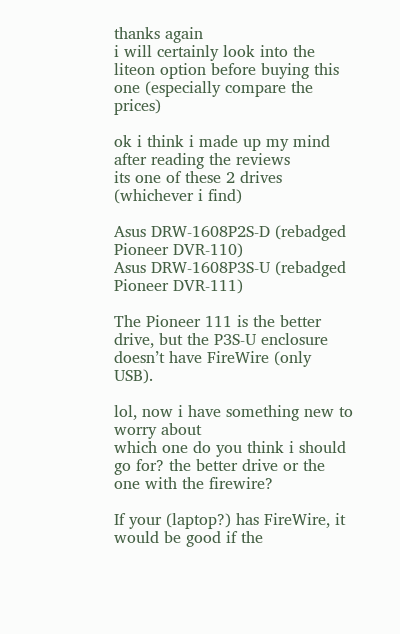thanks again
i will certainly look into the liteon option before buying this one (especially compare the prices)

ok i think i made up my mind after reading the reviews
its one of these 2 drives (whichever i find)

Asus DRW-1608P2S-D (rebadged Pioneer DVR-110)
Asus DRW-1608P3S-U (rebadged Pioneer DVR-111)

The Pioneer 111 is the better drive, but the P3S-U enclosure doesn’t have FireWire (only USB).

lol, now i have something new to worry about
which one do you think i should go for? the better drive or the one with the firewire?

If your (laptop?) has FireWire, it would be good if the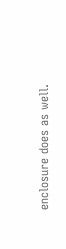enclosure does as well.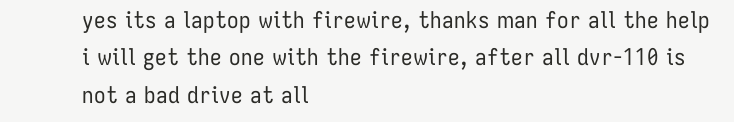yes its a laptop with firewire, thanks man for all the help i will get the one with the firewire, after all dvr-110 is not a bad drive at all